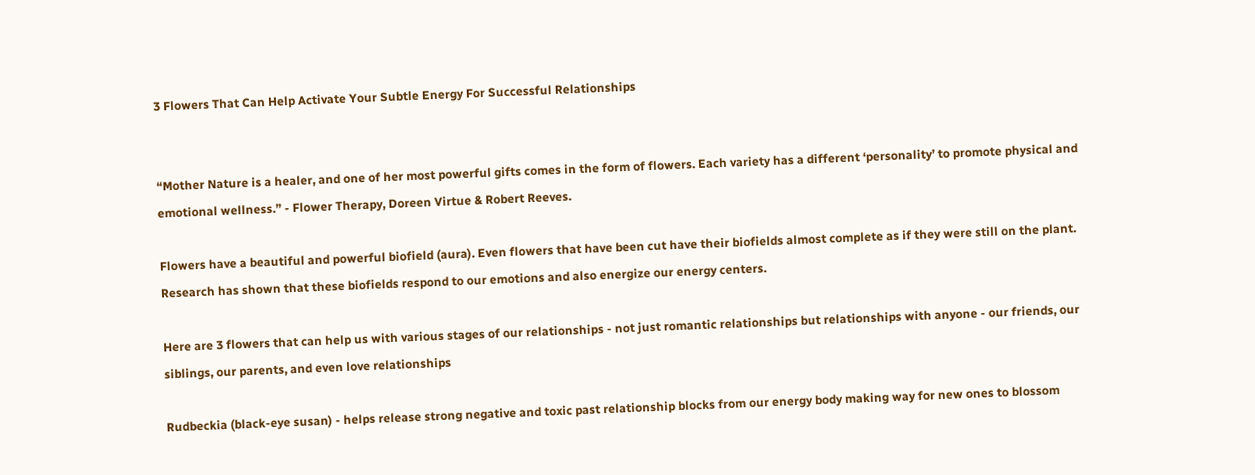3 Flowers That Can Help Activate Your Subtle Energy For Successful Relationships


“Mother Nature is a healer, and one of her most powerful gifts comes in the form of flowers. Each variety has a different ‘personality’ to promote physical and emotional wellness.” - Flower Therapy, Doreen Virtue & Robert Reeves.

Flowers have a beautiful and powerful biofield (aura). Even flowers that have been cut have their biofields almost complete as if they were still on the plant. Research has shown that these biofields respond to our emotions and also energize our energy centers.

Here are 3 flowers that can help us with various stages of our relationships - not just romantic relationships but relationships with anyone - our friends, our siblings, our parents, and even love relationships

Rudbeckia (black-eye susan) - helps release strong negative and toxic past relationship blocks from our energy body making way for new ones to blossom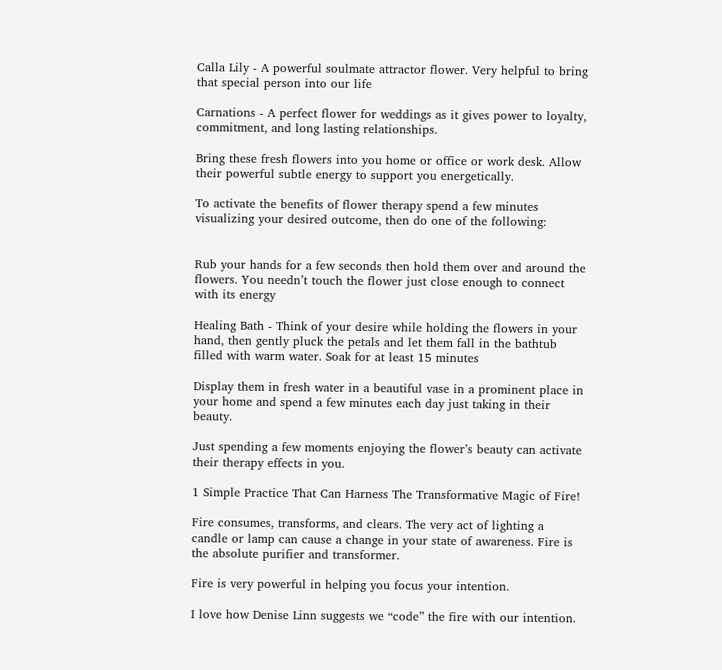Calla Lily - A powerful soulmate attractor flower. Very helpful to bring that special person into our life

Carnations - A perfect flower for weddings as it gives power to loyalty, commitment, and long lasting relationships.

Bring these fresh flowers into you home or office or work desk. Allow their powerful subtle energy to support you energetically.

To activate the benefits of flower therapy spend a few minutes visualizing your desired outcome, then do one of the following:


Rub your hands for a few seconds then hold them over and around the flowers. You needn’t touch the flower just close enough to connect with its energy

Healing Bath - Think of your desire while holding the flowers in your hand, then gently pluck the petals and let them fall in the bathtub filled with warm water. Soak for at least 15 minutes

Display them in fresh water in a beautiful vase in a prominent place in your home and spend a few minutes each day just taking in their beauty.

Just spending a few moments enjoying the flower’s beauty can activate their therapy effects in you.

1 Simple Practice That Can Harness The Transformative Magic of Fire!

Fire consumes, transforms, and clears. The very act of lighting a candle or lamp can cause a change in your state of awareness. Fire is the absolute purifier and transformer.

Fire is very powerful in helping you focus your intention.

I love how Denise Linn suggests we “code” the fire with our intention.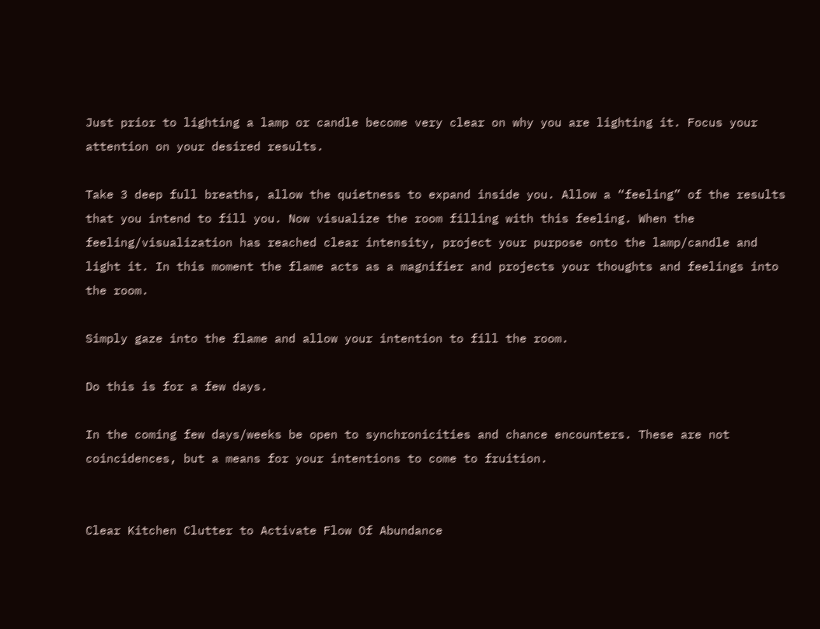Just prior to lighting a lamp or candle become very clear on why you are lighting it. Focus your attention on your desired results.

Take 3 deep full breaths, allow the quietness to expand inside you. Allow a “feeling” of the results that you intend to fill you. Now visualize the room filling with this feeling. When the feeling/visualization has reached clear intensity, project your purpose onto the lamp/candle and light it. In this moment the flame acts as a magnifier and projects your thoughts and feelings into the room.

Simply gaze into the flame and allow your intention to fill the room.

Do this is for a few days.

In the coming few days/weeks be open to synchronicities and chance encounters. These are not coincidences, but a means for your intentions to come to fruition.


Clear Kitchen Clutter to Activate Flow Of Abundance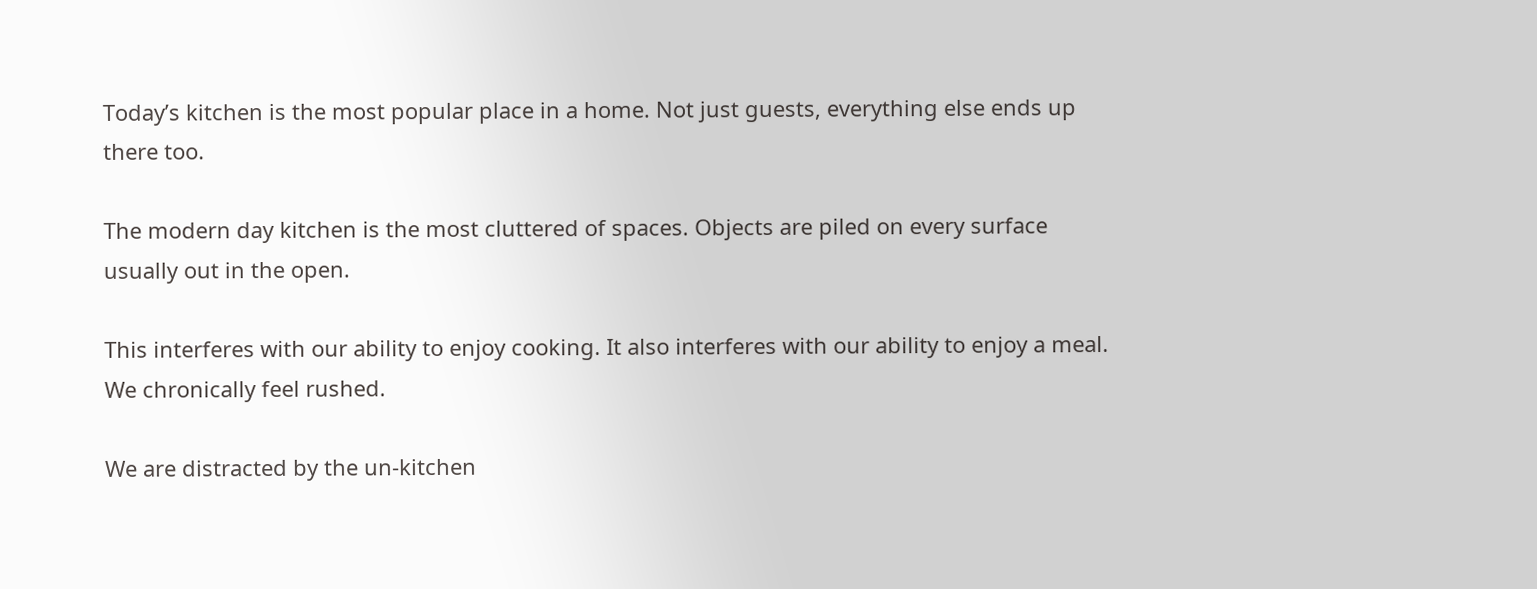Today’s kitchen is the most popular place in a home. Not just guests, everything else ends up there too.

The modern day kitchen is the most cluttered of spaces. Objects are piled on every surface usually out in the open.

This interferes with our ability to enjoy cooking. It also interferes with our ability to enjoy a meal. We chronically feel rushed.

We are distracted by the un-kitchen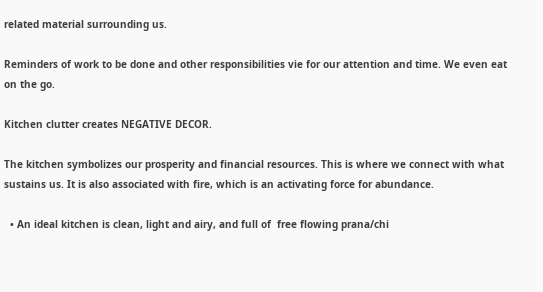related material surrounding us.

Reminders of work to be done and other responsibilities vie for our attention and time. We even eat on the go.

Kitchen clutter creates NEGATIVE DECOR.

The kitchen symbolizes our prosperity and financial resources. This is where we connect with what sustains us. It is also associated with fire, which is an activating force for abundance.

  • An ideal kitchen is clean, light and airy, and full of  free flowing prana/chi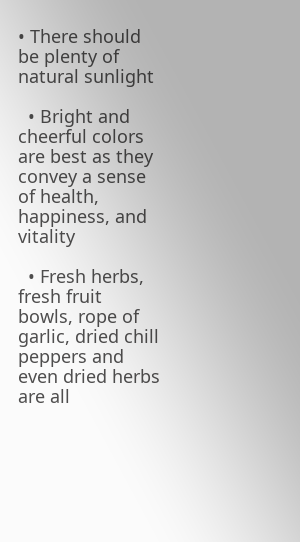• There should be plenty of natural sunlight

  • Bright and cheerful colors are best as they convey a sense of health, happiness, and vitality

  • Fresh herbs, fresh fruit bowls, rope of garlic, dried chill peppers and even dried herbs are all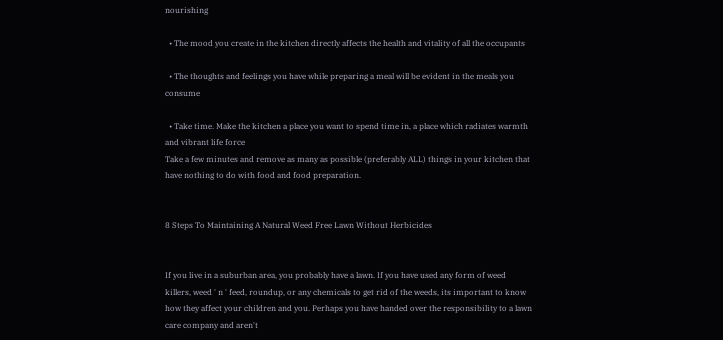nourishing

  • The mood you create in the kitchen directly affects the health and vitality of all the occupants

  • The thoughts and feelings you have while preparing a meal will be evident in the meals you consume

  • Take time. Make the kitchen a place you want to spend time in, a place which radiates warmth and vibrant life force
Take a few minutes and remove as many as possible (preferably ALL) things in your kitchen that have nothing to do with food and food preparation.


8 Steps To Maintaining A Natural Weed Free Lawn Without Herbicides


If you live in a suburban area, you probably have a lawn. If you have used any form of weed killers, weed ' n ' feed, roundup, or any chemicals to get rid of the weeds, its important to know how they affect your children and you. Perhaps you have handed over the responsibility to a lawn care company and aren't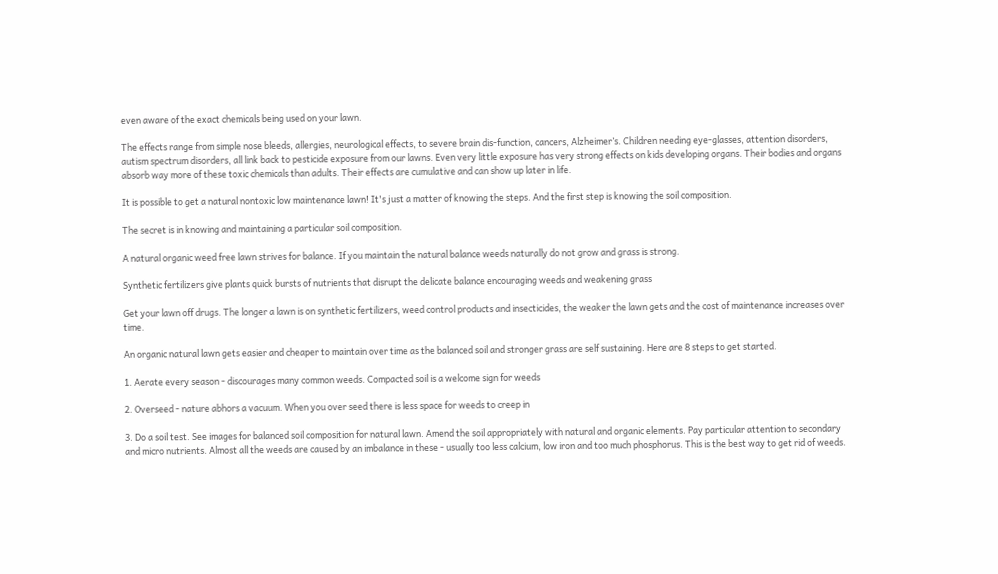even aware of the exact chemicals being used on your lawn.

The effects range from simple nose bleeds, allergies, neurological effects, to severe brain dis-function, cancers, Alzheimer’s. Children needing eye-glasses, attention disorders, autism spectrum disorders, all link back to pesticide exposure from our lawns. Even very little exposure has very strong effects on kids developing organs. Their bodies and organs absorb way more of these toxic chemicals than adults. Their effects are cumulative and can show up later in life.

It is possible to get a natural nontoxic low maintenance lawn! It's just a matter of knowing the steps. And the first step is knowing the soil composition.

The secret is in knowing and maintaining a particular soil composition.

A natural organic weed free lawn strives for balance. If you maintain the natural balance weeds naturally do not grow and grass is strong.

Synthetic fertilizers give plants quick bursts of nutrients that disrupt the delicate balance encouraging weeds and weakening grass

Get your lawn off drugs. The longer a lawn is on synthetic fertilizers, weed control products and insecticides, the weaker the lawn gets and the cost of maintenance increases over time.

An organic natural lawn gets easier and cheaper to maintain over time as the balanced soil and stronger grass are self sustaining. Here are 8 steps to get started.

1. Aerate every season - discourages many common weeds. Compacted soil is a welcome sign for weeds

2. Overseed - nature abhors a vacuum. When you over seed there is less space for weeds to creep in

3. Do a soil test. See images for balanced soil composition for natural lawn. Amend the soil appropriately with natural and organic elements. Pay particular attention to secondary and micro nutrients. Almost all the weeds are caused by an imbalance in these - usually too less calcium, low iron and too much phosphorus. This is the best way to get rid of weeds.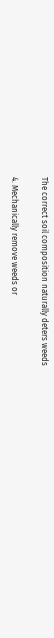The correct soil composition naturally deters weeds

4. Mechanically remove weeds or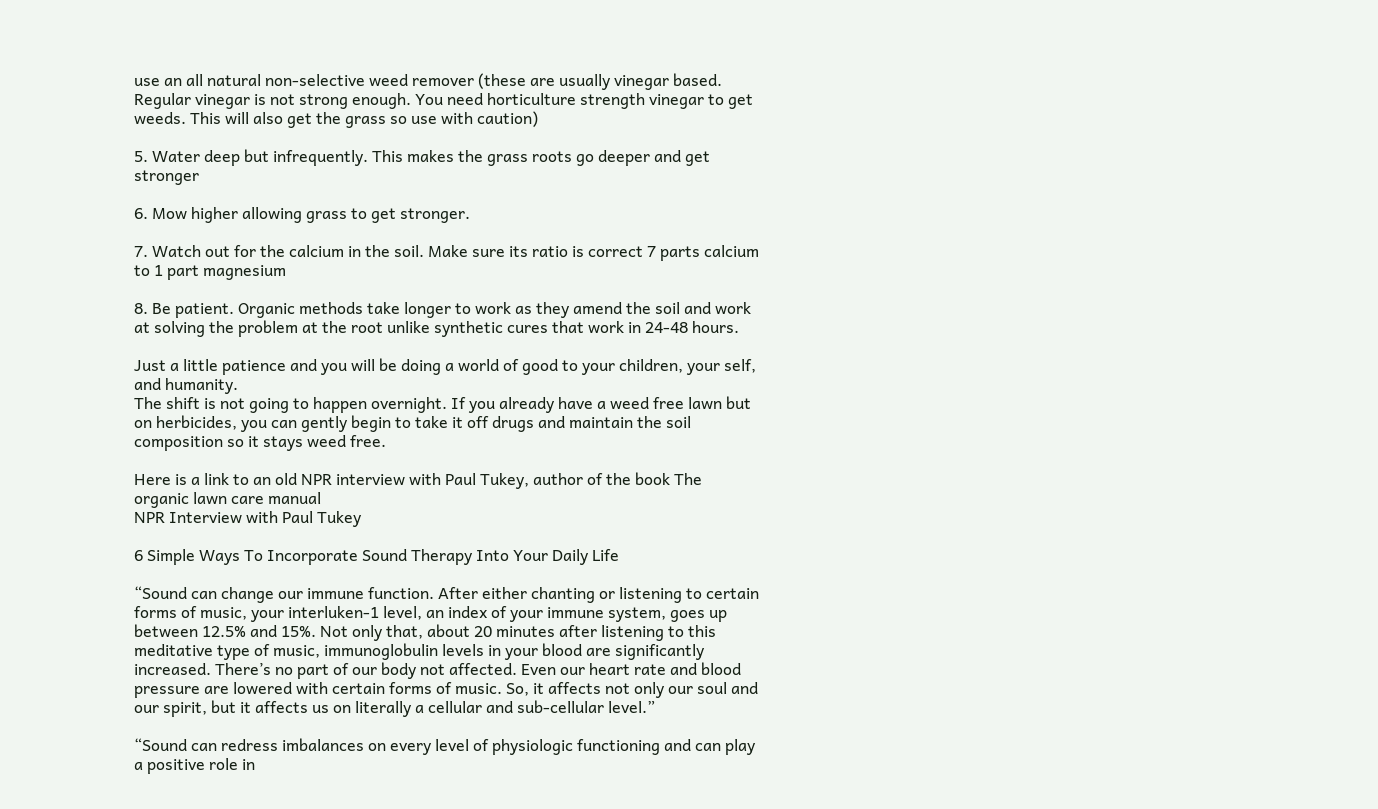use an all natural non-selective weed remover (these are usually vinegar based. Regular vinegar is not strong enough. You need horticulture strength vinegar to get weeds. This will also get the grass so use with caution)

5. Water deep but infrequently. This makes the grass roots go deeper and get stronger

6. Mow higher allowing grass to get stronger.

7. Watch out for the calcium in the soil. Make sure its ratio is correct 7 parts calcium to 1 part magnesium

8. Be patient. Organic methods take longer to work as they amend the soil and work at solving the problem at the root unlike synthetic cures that work in 24-48 hours.

Just a little patience and you will be doing a world of good to your children, your self, and humanity.
The shift is not going to happen overnight. If you already have a weed free lawn but on herbicides, you can gently begin to take it off drugs and maintain the soil composition so it stays weed free.

Here is a link to an old NPR interview with Paul Tukey, author of the book The organic lawn care manual
NPR Interview with Paul Tukey

6 Simple Ways To Incorporate Sound Therapy Into Your Daily Life

“Sound can change our immune function. After either chanting or listening to certain forms of music, your interluken-1 level, an index of your immune system, goes up between 12.5% and 15%. Not only that, about 20 minutes after listening to this meditative type of music, immunoglobulin levels in your blood are significantly increased. There’s no part of our body not affected. Even our heart rate and blood pressure are lowered with certain forms of music. So, it affects not only our soul and our spirit, but it affects us on literally a cellular and sub-cellular level.”

“Sound can redress imbalances on every level of physiologic functioning and can play a positive role in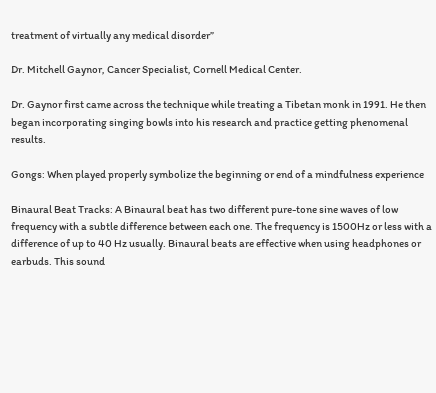treatment of virtually any medical disorder”

Dr. Mitchell Gaynor, Cancer Specialist, Cornell Medical Center.

Dr. Gaynor first came across the technique while treating a Tibetan monk in 1991. He then began incorporating singing bowls into his research and practice getting phenomenal results.

Gongs: When played properly symbolize the beginning or end of a mindfulness experience

Binaural Beat Tracks: A Binaural beat has two different pure-tone sine waves of low frequency with a subtle difference between each one. The frequency is 1500Hz or less with a difference of up to 40 Hz usually. Binaural beats are effective when using headphones or earbuds. This sound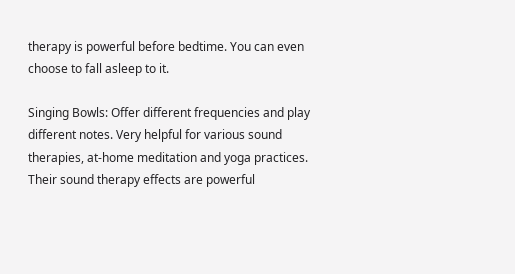therapy is powerful before bedtime. You can even choose to fall asleep to it.

Singing Bowls: Offer different frequencies and play different notes. Very helpful for various sound therapies, at-home meditation and yoga practices. Their sound therapy effects are powerful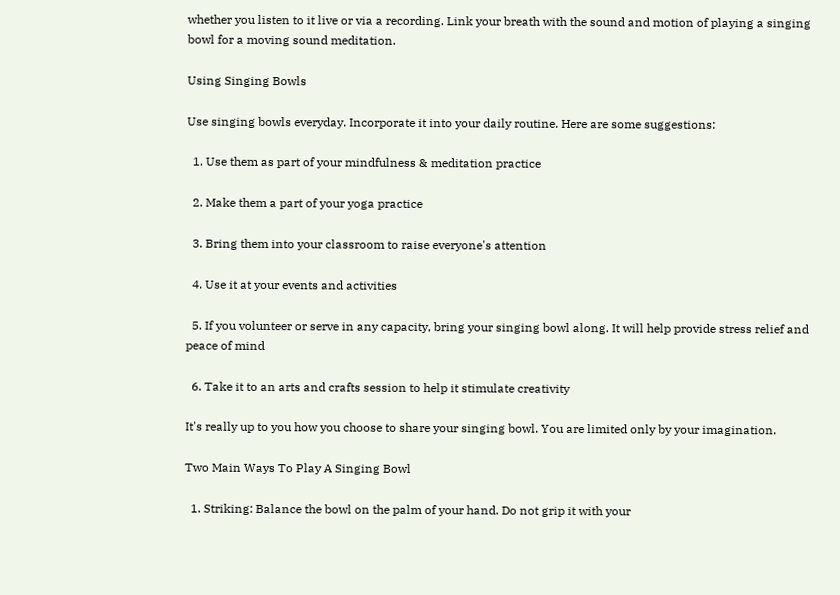whether you listen to it live or via a recording. Link your breath with the sound and motion of playing a singing bowl for a moving sound meditation.

Using Singing Bowls

Use singing bowls everyday. Incorporate it into your daily routine. Here are some suggestions:

  1. Use them as part of your mindfulness & meditation practice

  2. Make them a part of your yoga practice

  3. Bring them into your classroom to raise everyone's attention

  4. Use it at your events and activities

  5. If you volunteer or serve in any capacity, bring your singing bowl along. It will help provide stress relief and peace of mind

  6. Take it to an arts and crafts session to help it stimulate creativity

It's really up to you how you choose to share your singing bowl. You are limited only by your imagination.

Two Main Ways To Play A Singing Bowl

  1. Striking: Balance the bowl on the palm of your hand. Do not grip it with your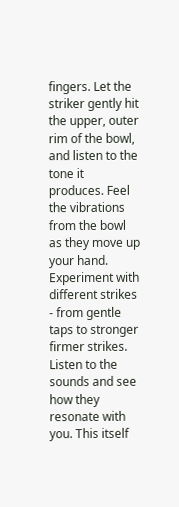fingers. Let the striker gently hit the upper, outer rim of the bowl, and listen to the tone it produces. Feel the vibrations from the bowl as they move up your hand. Experiment with different strikes - from gentle taps to stronger firmer strikes. Listen to the sounds and see how they resonate with you. This itself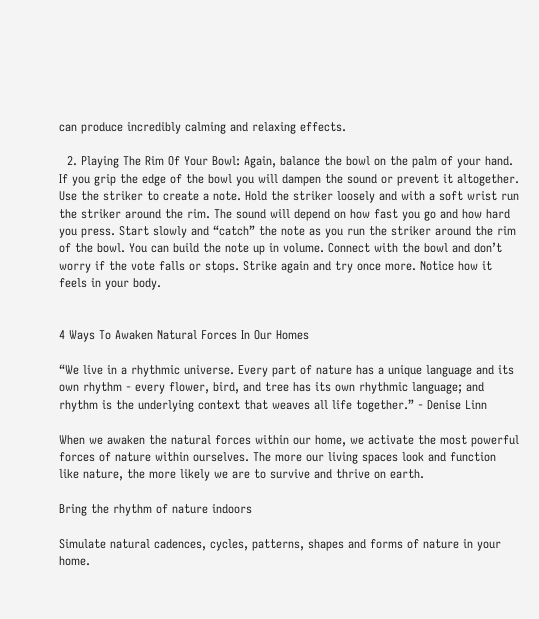can produce incredibly calming and relaxing effects.

  2. Playing The Rim Of Your Bowl: Again, balance the bowl on the palm of your hand. If you grip the edge of the bowl you will dampen the sound or prevent it altogether. Use the striker to create a note. Hold the striker loosely and with a soft wrist run the striker around the rim. The sound will depend on how fast you go and how hard you press. Start slowly and “catch” the note as you run the striker around the rim of the bowl. You can build the note up in volume. Connect with the bowl and don’t worry if the vote falls or stops. Strike again and try once more. Notice how it feels in your body.


4 Ways To Awaken Natural Forces In Our Homes

“We live in a rhythmic universe. Every part of nature has a unique language and its own rhythm - every flower, bird, and tree has its own rhythmic language; and rhythm is the underlying context that weaves all life together.” - Denise Linn

When we awaken the natural forces within our home, we activate the most powerful forces of nature within ourselves. The more our living spaces look and function like nature, the more likely we are to survive and thrive on earth.

Bring the rhythm of nature indoors

Simulate natural cadences, cycles, patterns, shapes and forms of nature in your home.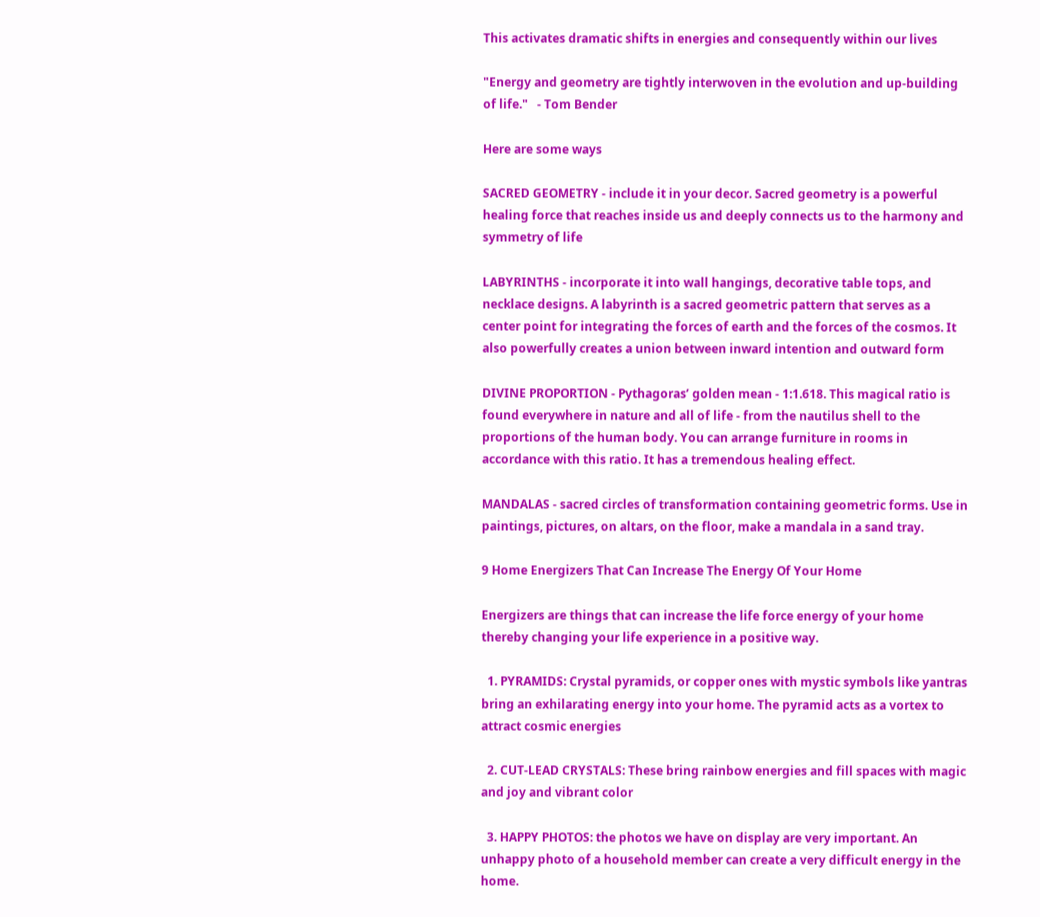This activates dramatic shifts in energies and consequently within our lives

"Energy and geometry are tightly interwoven in the evolution and up-building of life."   - Tom Bender

Here are some ways

SACRED GEOMETRY - include it in your decor. Sacred geometry is a powerful healing force that reaches inside us and deeply connects us to the harmony and symmetry of life

LABYRINTHS - incorporate it into wall hangings, decorative table tops, and necklace designs. A labyrinth is a sacred geometric pattern that serves as a center point for integrating the forces of earth and the forces of the cosmos. It also powerfully creates a union between inward intention and outward form

DIVINE PROPORTION - Pythagoras’ golden mean - 1:1.618. This magical ratio is found everywhere in nature and all of life - from the nautilus shell to the proportions of the human body. You can arrange furniture in rooms in accordance with this ratio. It has a tremendous healing effect.

MANDALAS - sacred circles of transformation containing geometric forms. Use in paintings, pictures, on altars, on the floor, make a mandala in a sand tray.

9 Home Energizers That Can Increase The Energy Of Your Home

Energizers are things that can increase the life force energy of your home thereby changing your life experience in a positive way.

  1. PYRAMIDS: Crystal pyramids, or copper ones with mystic symbols like yantras bring an exhilarating energy into your home. The pyramid acts as a vortex to attract cosmic energies

  2. CUT-LEAD CRYSTALS: These bring rainbow energies and fill spaces with magic and joy and vibrant color

  3. HAPPY PHOTOS: the photos we have on display are very important. An unhappy photo of a household member can create a very difficult energy in the home.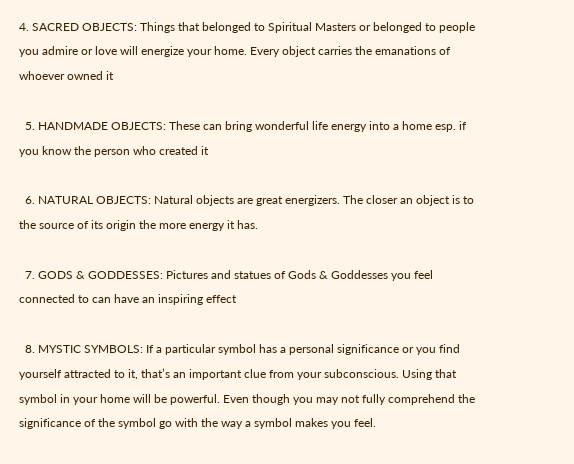4. SACRED OBJECTS: Things that belonged to Spiritual Masters or belonged to people you admire or love will energize your home. Every object carries the emanations of whoever owned it

  5. HANDMADE OBJECTS: These can bring wonderful life energy into a home esp. if you know the person who created it

  6. NATURAL OBJECTS: Natural objects are great energizers. The closer an object is to the source of its origin the more energy it has.

  7. GODS & GODDESSES: Pictures and statues of Gods & Goddesses you feel connected to can have an inspiring effect

  8. MYSTIC SYMBOLS: If a particular symbol has a personal significance or you find yourself attracted to it, that’s an important clue from your subconscious. Using that symbol in your home will be powerful. Even though you may not fully comprehend the significance of the symbol go with the way a symbol makes you feel.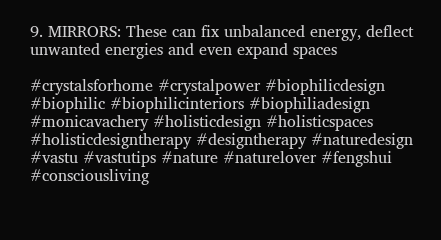9. MIRRORS: These can fix unbalanced energy, deflect unwanted energies and even expand spaces

#crystalsforhome #crystalpower #biophilicdesign #biophilic #biophilicinteriors #biophiliadesign #monicavachery #holisticdesign #holisticspaces  #holisticdesigntherapy #designtherapy #naturedesign #vastu #vastutips #nature #naturelover #fengshui #consciousliving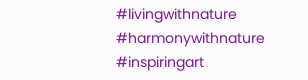#livingwithnature #harmonywithnature #inspiringart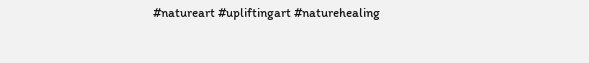#natureart #upliftingart #naturehealing